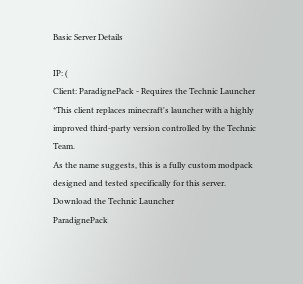Basic Server Details

IP: (
Client: ParadignePack - Requires the Technic Launcher
*This client replaces minecraft's launcher with a highly improved third-party version controlled by the Technic Team.
As the name suggests, this is a fully custom modpack designed and tested specifically for this server.
Download the Technic Launcher
ParadignePack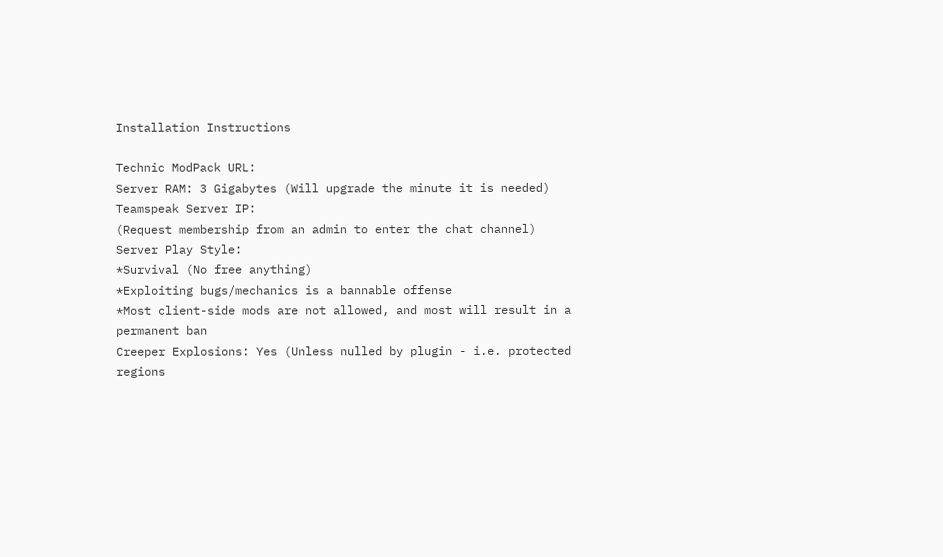Installation Instructions

Technic ModPack URL:
Server RAM: 3 Gigabytes (Will upgrade the minute it is needed)
Teamspeak Server IP:
(Request membership from an admin to enter the chat channel)
Server Play Style:
*Survival (No free anything)
*Exploiting bugs/mechanics is a bannable offense
*Most client-side mods are not allowed, and most will result in a permanent ban
Creeper Explosions: Yes (Unless nulled by plugin - i.e. protected regions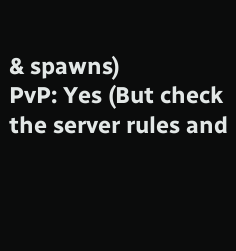& spawns)
PvP: Yes (But check the server rules and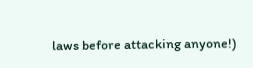laws before attacking anyone!)